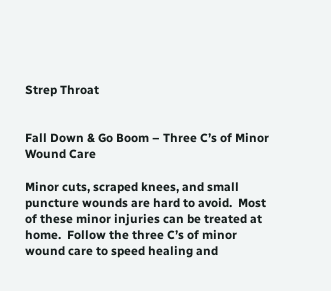Strep Throat


Fall Down & Go Boom – Three C’s of Minor Wound Care

Minor cuts, scraped knees, and small puncture wounds are hard to avoid.  Most of these minor injuries can be treated at home.  Follow the three C’s of minor wound care to speed healing and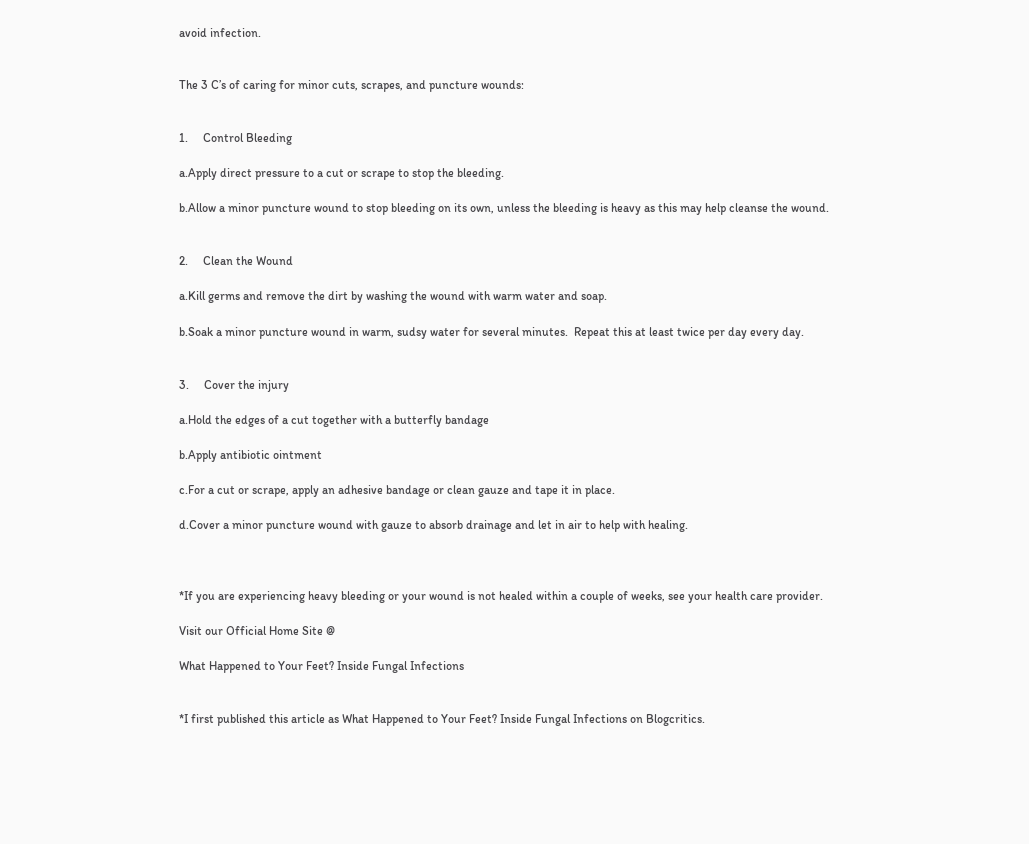avoid infection.


The 3 C’s of caring for minor cuts, scrapes, and puncture wounds:


1.     Control Bleeding

a.Apply direct pressure to a cut or scrape to stop the bleeding.

b.Allow a minor puncture wound to stop bleeding on its own, unless the bleeding is heavy as this may help cleanse the wound.


2.     Clean the Wound

a.Kill germs and remove the dirt by washing the wound with warm water and soap.

b.Soak a minor puncture wound in warm, sudsy water for several minutes.  Repeat this at least twice per day every day.


3.     Cover the injury

a.Hold the edges of a cut together with a butterfly bandage

b.Apply antibiotic ointment

c.For a cut or scrape, apply an adhesive bandage or clean gauze and tape it in place.

d.Cover a minor puncture wound with gauze to absorb drainage and let in air to help with healing.



*If you are experiencing heavy bleeding or your wound is not healed within a couple of weeks, see your health care provider.

Visit our Official Home Site @

What Happened to Your Feet? Inside Fungal Infections


*I first published this article as What Happened to Your Feet? Inside Fungal Infections on Blogcritics.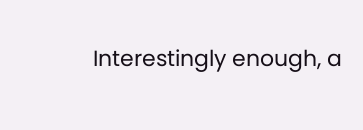Interestingly enough, a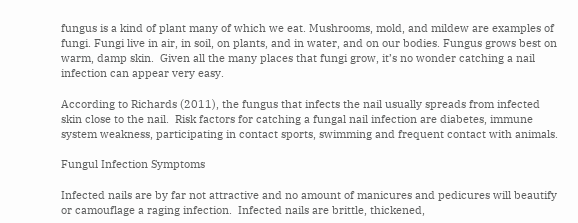fungus is a kind of plant many of which we eat. Mushrooms, mold, and mildew are examples of fungi. Fungi live in air, in soil, on plants, and in water, and on our bodies. Fungus grows best on warm, damp skin.  Given all the many places that fungi grow, it’s no wonder catching a nail infection can appear very easy.

According to Richards (2011), the fungus that infects the nail usually spreads from infected skin close to the nail.  Risk factors for catching a fungal nail infection are diabetes, immune system weakness, participating in contact sports, swimming and frequent contact with animals.

Fungul Infection Symptoms

Infected nails are by far not attractive and no amount of manicures and pedicures will beautify or camouflage a raging infection.  Infected nails are brittle, thickened,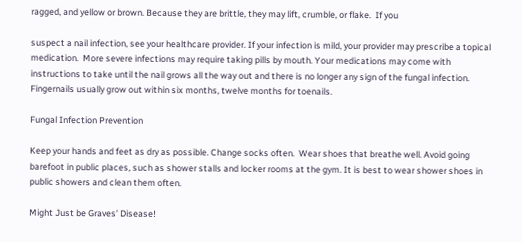ragged, and yellow or brown. Because they are brittle, they may lift, crumble, or flake.  If you

suspect a nail infection, see your healthcare provider. If your infection is mild, your provider may prescribe a topical medication.  More severe infections may require taking pills by mouth. Your medications may come with instructions to take until the nail grows all the way out and there is no longer any sign of the fungal infection.  Fingernails usually grow out within six months, twelve months for toenails.

Fungal Infection Prevention

Keep your hands and feet as dry as possible. Change socks often.  Wear shoes that breathe well. Avoid going barefoot in public places, such as shower stalls and locker rooms at the gym. It is best to wear shower shoes in public showers and clean them often.

Might Just be Graves’ Disease!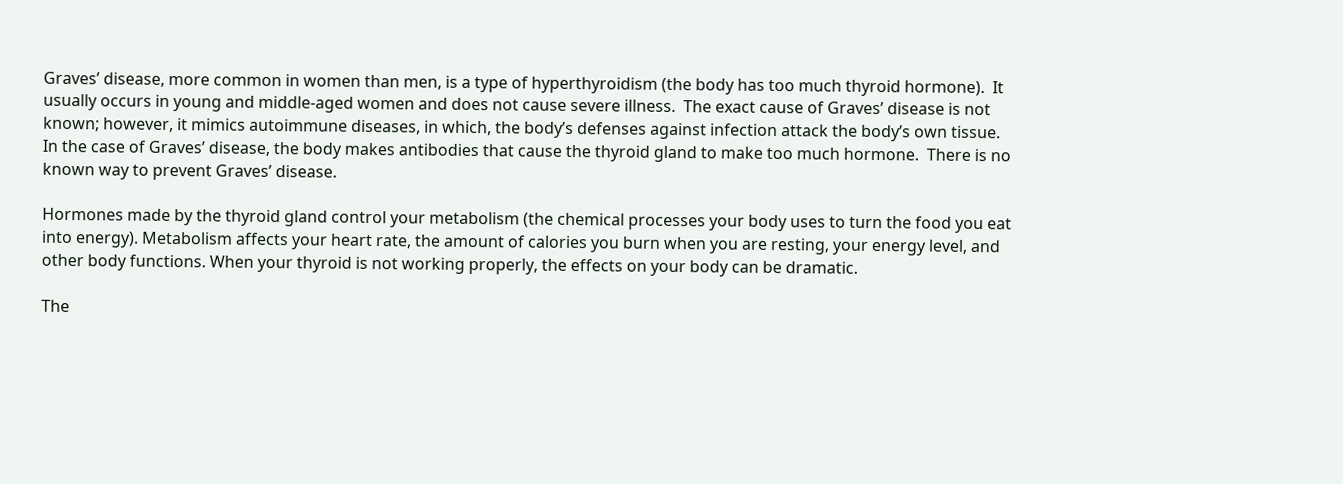Graves’ disease, more common in women than men, is a type of hyperthyroidism (the body has too much thyroid hormone).  It usually occurs in young and middle-aged women and does not cause severe illness.  The exact cause of Graves’ disease is not known; however, it mimics autoimmune diseases, in which, the body’s defenses against infection attack the body’s own tissue. In the case of Graves’ disease, the body makes antibodies that cause the thyroid gland to make too much hormone.  There is no known way to prevent Graves’ disease.

Hormones made by the thyroid gland control your metabolism (the chemical processes your body uses to turn the food you eat into energy). Metabolism affects your heart rate, the amount of calories you burn when you are resting, your energy level, and other body functions. When your thyroid is not working properly, the effects on your body can be dramatic.

The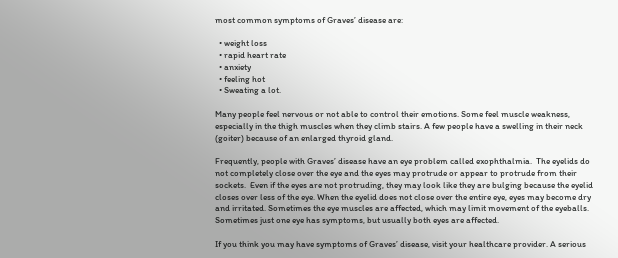most common symptoms of Graves’ disease are:

  • weight loss
  • rapid heart rate
  • anxiety
  • feeling hot
  • Sweating a lot.

Many people feel nervous or not able to control their emotions. Some feel muscle weakness, especially in the thigh muscles when they climb stairs. A few people have a swelling in their neck (goiter) because of an enlarged thyroid gland.

Frequently, people with Graves’ disease have an eye problem called exophthalmia.  The eyelids do not completely close over the eye and the eyes may protrude or appear to protrude from their sockets.  Even if the eyes are not protruding, they may look like they are bulging because the eyelid closes over less of the eye. When the eyelid does not close over the entire eye, eyes may become dry and irritated. Sometimes the eye muscles are affected, which may limit movement of the eyeballs. Sometimes just one eye has symptoms, but usually both eyes are affected.

If you think you may have symptoms of Graves’ disease, visit your healthcare provider. A serious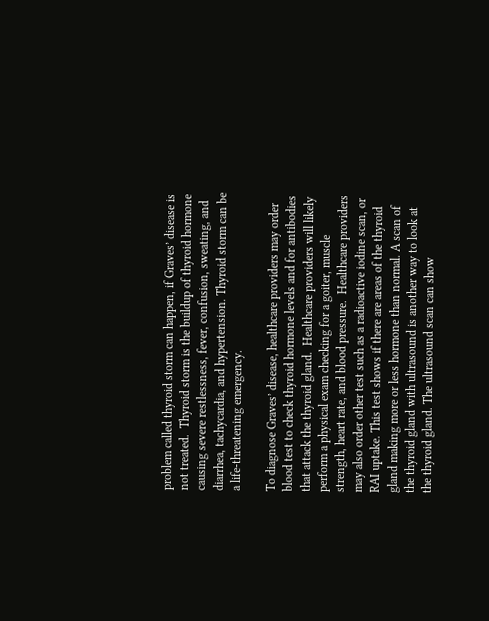problem called thyroid storm can happen, if Graves’ disease is not treated.  Thyroid storm is the buildup of thyroid hormone causing severe restlessness, fever, confusion, sweating, and diarrhea, tachycardia, and hypertension. Thyroid storm can be a life-threatening emergency.

To diagnose Graves’ disease, healthcare providers may order blood test to check thyroid hormone levels and for antibodies that attack the thyroid gland.  Healthcare providers will likely perform a physical exam checking for a goiter, muscle strength, heart rate, and blood pressure.  Healthcare providers may also order other test such as a radioactive iodine scan, or RAI uptake. This test shows if there are areas of the thyroid gland making more or less hormone than normal. A scan of the thyroid gland with ultrasound is another way to look at the thyroid gland. The ultrasound scan can show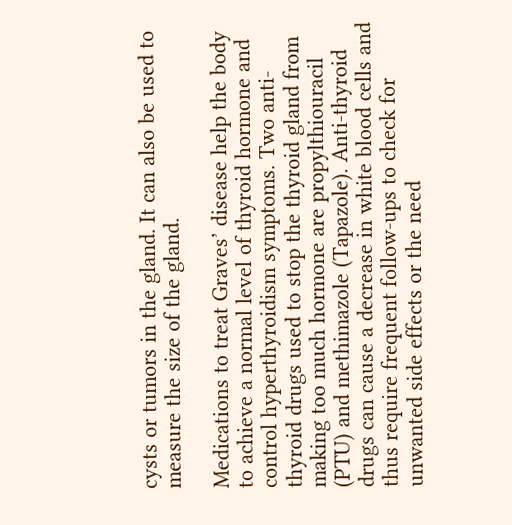cysts or tumors in the gland. It can also be used to measure the size of the gland.

Medications to treat Graves’ disease help the body to achieve a normal level of thyroid hormone and control hyperthyroidism symptoms. Two anti-thyroid drugs used to stop the thyroid gland from making too much hormone are propylthiouracil (PTU) and methimazole (Tapazole). Anti-thyroid drugs can cause a decrease in white blood cells and thus require frequent follow-ups to check for unwanted side effects or the need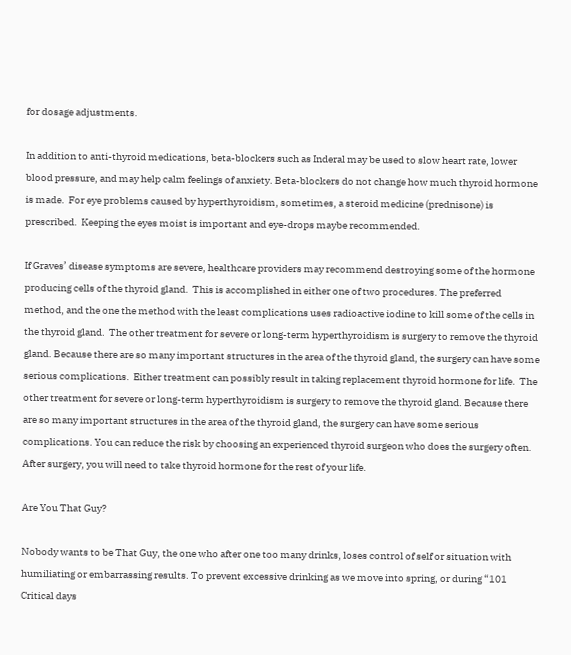for dosage adjustments.

In addition to anti-thyroid medications, beta-blockers such as Inderal may be used to slow heart rate, lower blood pressure, and may help calm feelings of anxiety. Beta-blockers do not change how much thyroid hormone is made.  For eye problems caused by hyperthyroidism, sometimes, a steroid medicine (prednisone) is prescribed.  Keeping the eyes moist is important and eye-drops maybe recommended.

If Graves’ disease symptoms are severe, healthcare providers may recommend destroying some of the hormone producing cells of the thyroid gland.  This is accomplished in either one of two procedures. The preferred method, and the one the method with the least complications uses radioactive iodine to kill some of the cells in the thyroid gland.  The other treatment for severe or long-term hyperthyroidism is surgery to remove the thyroid gland. Because there are so many important structures in the area of the thyroid gland, the surgery can have some serious complications.  Either treatment can possibly result in taking replacement thyroid hormone for life.  The other treatment for severe or long-term hyperthyroidism is surgery to remove the thyroid gland. Because there are so many important structures in the area of the thyroid gland, the surgery can have some serious complications. You can reduce the risk by choosing an experienced thyroid surgeon who does the surgery often. After surgery, you will need to take thyroid hormone for the rest of your life.

Are You That Guy?

Nobody wants to be That Guy, the one who after one too many drinks, loses control of self or situation with humiliating or embarrassing results. To prevent excessive drinking as we move into spring, or during “101 Critical days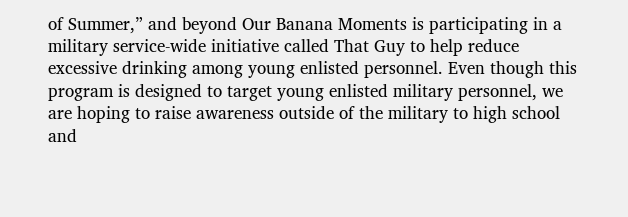of Summer,” and beyond Our Banana Moments is participating in a military service-wide initiative called That Guy to help reduce excessive drinking among young enlisted personnel. Even though this program is designed to target young enlisted military personnel, we are hoping to raise awareness outside of the military to high school and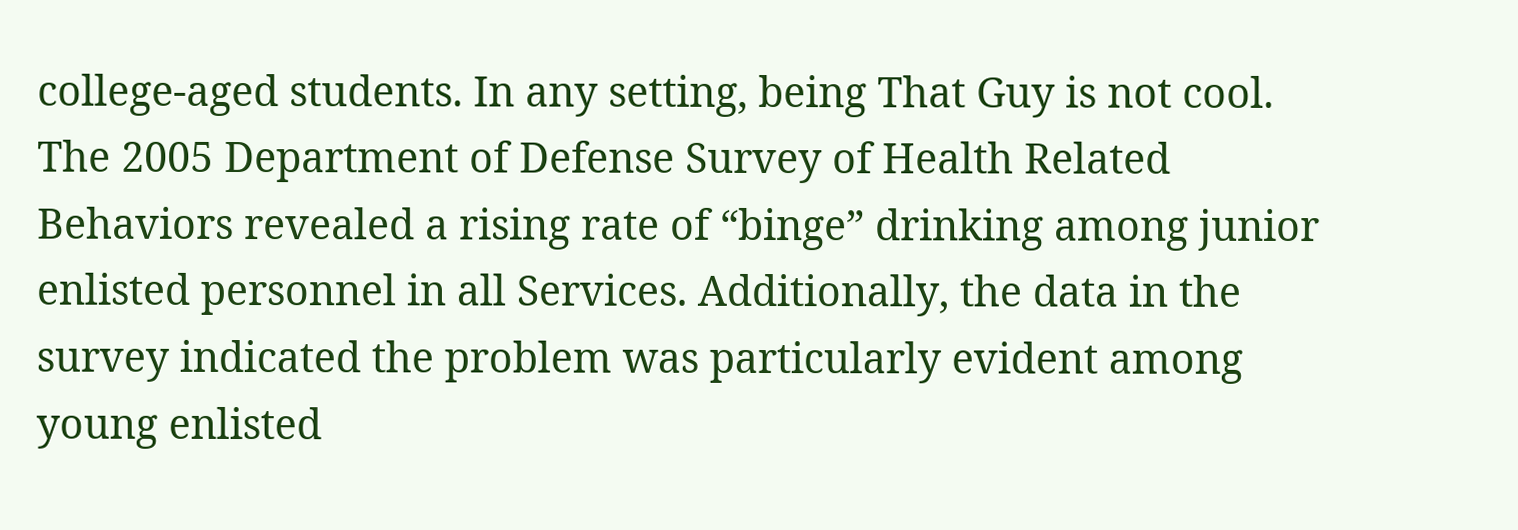college-aged students. In any setting, being That Guy is not cool.
The 2005 Department of Defense Survey of Health Related Behaviors revealed a rising rate of “binge” drinking among junior enlisted personnel in all Services. Additionally, the data in the survey indicated the problem was particularly evident among young enlisted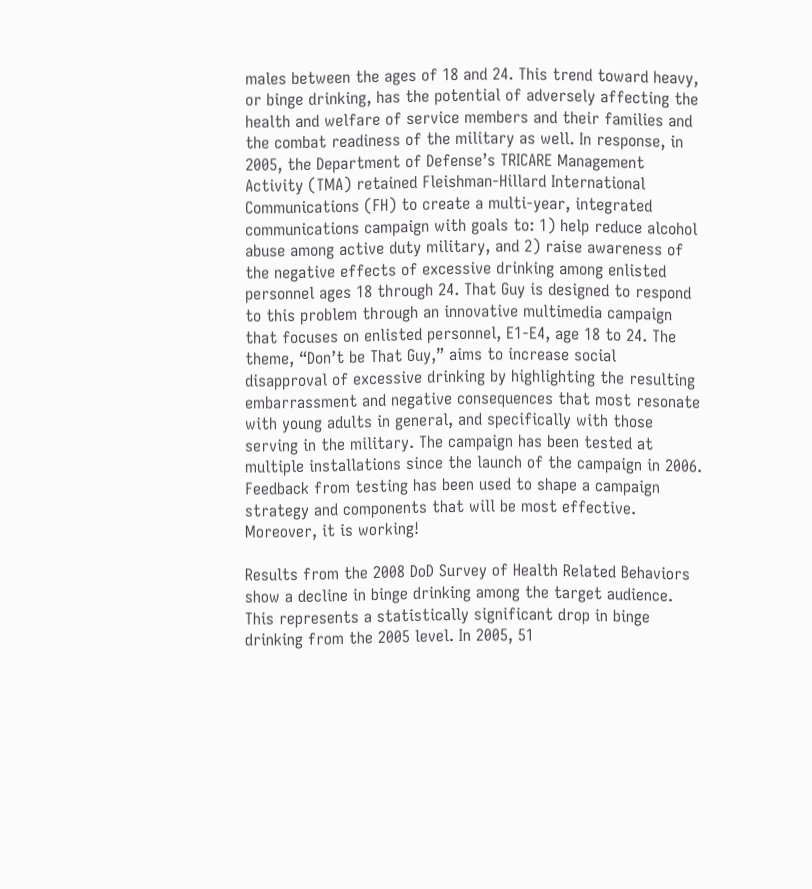males between the ages of 18 and 24. This trend toward heavy, or binge drinking, has the potential of adversely affecting the health and welfare of service members and their families and the combat readiness of the military as well. In response, in 2005, the Department of Defense’s TRICARE Management Activity (TMA) retained Fleishman-Hillard International Communications (FH) to create a multi-year, integrated communications campaign with goals to: 1) help reduce alcohol abuse among active duty military, and 2) raise awareness of the negative effects of excessive drinking among enlisted personnel ages 18 through 24. That Guy is designed to respond to this problem through an innovative multimedia campaign that focuses on enlisted personnel, E1-E4, age 18 to 24. The theme, “Don’t be That Guy,” aims to increase social disapproval of excessive drinking by highlighting the resulting embarrassment and negative consequences that most resonate with young adults in general, and specifically with those serving in the military. The campaign has been tested at multiple installations since the launch of the campaign in 2006. Feedback from testing has been used to shape a campaign strategy and components that will be most effective. Moreover, it is working!

Results from the 2008 DoD Survey of Health Related Behaviors show a decline in binge drinking among the target audience. This represents a statistically significant drop in binge drinking from the 2005 level. In 2005, 51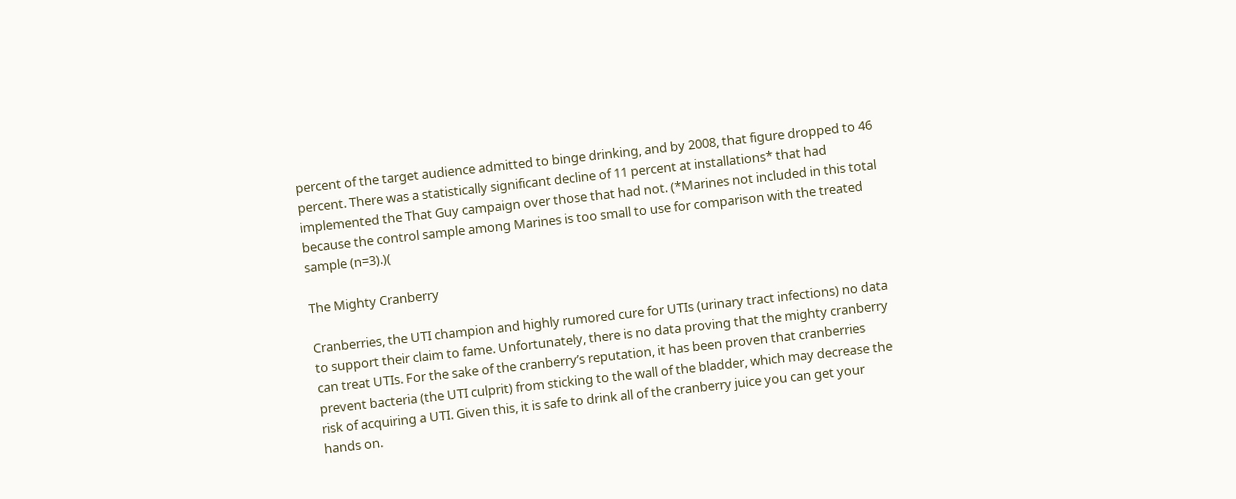percent of the target audience admitted to binge drinking, and by 2008, that figure dropped to 46 percent. There was a statistically significant decline of 11 percent at installations* that had implemented the That Guy campaign over those that had not. (*Marines not included in this total because the control sample among Marines is too small to use for comparison with the treated sample (n=3).)(

The Mighty Cranberry

Cranberries, the UTI champion and highly rumored cure for UTIs (urinary tract infections) no data to support their claim to fame. Unfortunately, there is no data proving that the mighty cranberry can treat UTIs. For the sake of the cranberry’s reputation, it has been proven that cranberries prevent bacteria (the UTI culprit) from sticking to the wall of the bladder, which may decrease the risk of acquiring a UTI. Given this, it is safe to drink all of the cranberry juice you can get your hands on.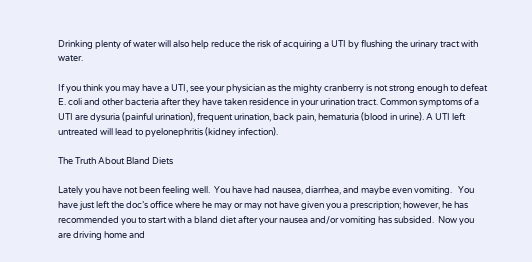Drinking plenty of water will also help reduce the risk of acquiring a UTI by flushing the urinary tract with water.

If you think you may have a UTI, see your physician as the mighty cranberry is not strong enough to defeat E. coli and other bacteria after they have taken residence in your urination tract. Common symptoms of a UTI are dysuria (painful urination), frequent urination, back pain, hematuria (blood in urine). A UTI left untreated will lead to pyelonephritis (kidney infection).

The Truth About Bland Diets

Lately you have not been feeling well.  You have had nausea, diarrhea, and maybe even vomiting.   You have just left the doc’s office where he may or may not have given you a prescription; however, he has recommended you to start with a bland diet after your nausea and/or vomiting has subsided.  Now you are driving home and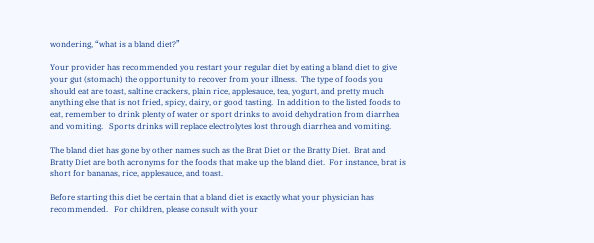wondering, “what is a bland diet?”

Your provider has recommended you restart your regular diet by eating a bland diet to give your gut (stomach) the opportunity to recover from your illness.  The type of foods you should eat are toast, saltine crackers, plain rice, applesauce, tea, yogurt, and pretty much anything else that is not fried, spicy, dairy, or good tasting.  In addition to the listed foods to eat, remember to drink plenty of water or sport drinks to avoid dehydration from diarrhea and vomiting.   Sports drinks will replace electrolytes lost through diarrhea and vomiting.

The bland diet has gone by other names such as the Brat Diet or the Bratty Diet.  Brat and Bratty Diet are both acronyms for the foods that make up the bland diet.  For instance, brat is short for bananas, rice, applesauce, and toast.

Before starting this diet be certain that a bland diet is exactly what your physician has recommended.   For children, please consult with your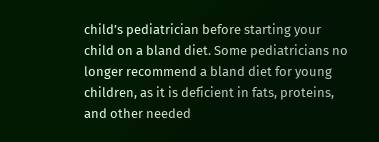child’s pediatrician before starting your child on a bland diet. Some pediatricians no longer recommend a bland diet for young children, as it is deficient in fats, proteins, and other needed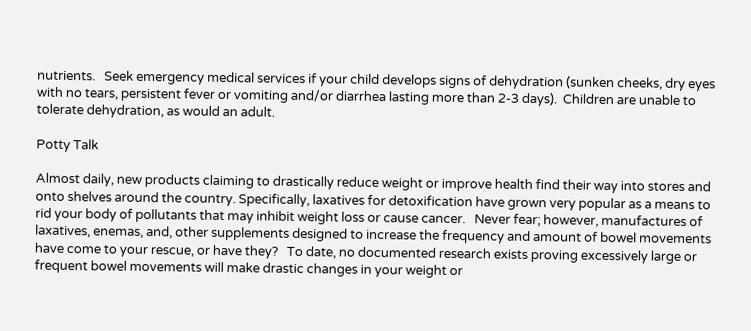nutrients.   Seek emergency medical services if your child develops signs of dehydration (sunken cheeks, dry eyes with no tears, persistent fever or vomiting and/or diarrhea lasting more than 2-3 days).  Children are unable to tolerate dehydration, as would an adult.

Potty Talk

Almost daily, new products claiming to drastically reduce weight or improve health find their way into stores and onto shelves around the country. Specifically, laxatives for detoxification have grown very popular as a means to rid your body of pollutants that may inhibit weight loss or cause cancer.   Never fear; however, manufactures of laxatives, enemas, and, other supplements designed to increase the frequency and amount of bowel movements have come to your rescue, or have they?   To date, no documented research exists proving excessively large or frequent bowel movements will make drastic changes in your weight or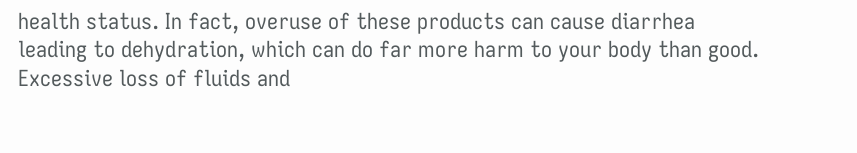health status. In fact, overuse of these products can cause diarrhea leading to dehydration, which can do far more harm to your body than good. Excessive loss of fluids and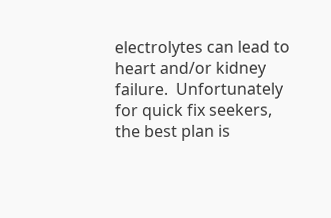electrolytes can lead to heart and/or kidney failure.  Unfortunately for quick fix seekers, the best plan is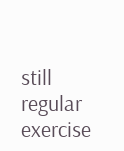still regular exercise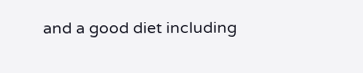and a good diet including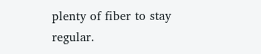plenty of fiber to stay regular.